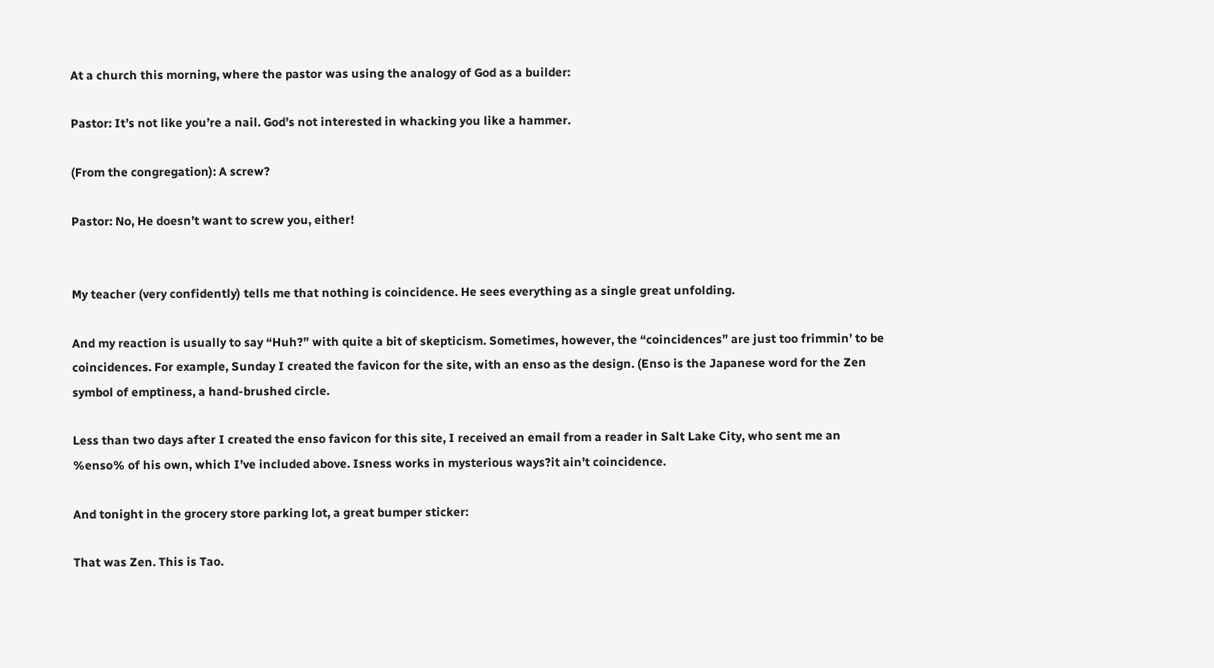At a church this morning, where the pastor was using the analogy of God as a builder:

Pastor: It’s not like you’re a nail. God’s not interested in whacking you like a hammer.

(From the congregation): A screw?

Pastor: No, He doesn’t want to screw you, either!


My teacher (very confidently) tells me that nothing is coincidence. He sees everything as a single great unfolding.

And my reaction is usually to say “Huh?” with quite a bit of skepticism. Sometimes, however, the “coincidences” are just too frimmin’ to be coincidences. For example, Sunday I created the favicon for the site, with an enso as the design. (Enso is the Japanese word for the Zen symbol of emptiness, a hand-brushed circle.

Less than two days after I created the enso favicon for this site, I received an email from a reader in Salt Lake City, who sent me an %enso% of his own, which I’ve included above. Isness works in mysterious ways?it ain’t coincidence.

And tonight in the grocery store parking lot, a great bumper sticker:

That was Zen. This is Tao.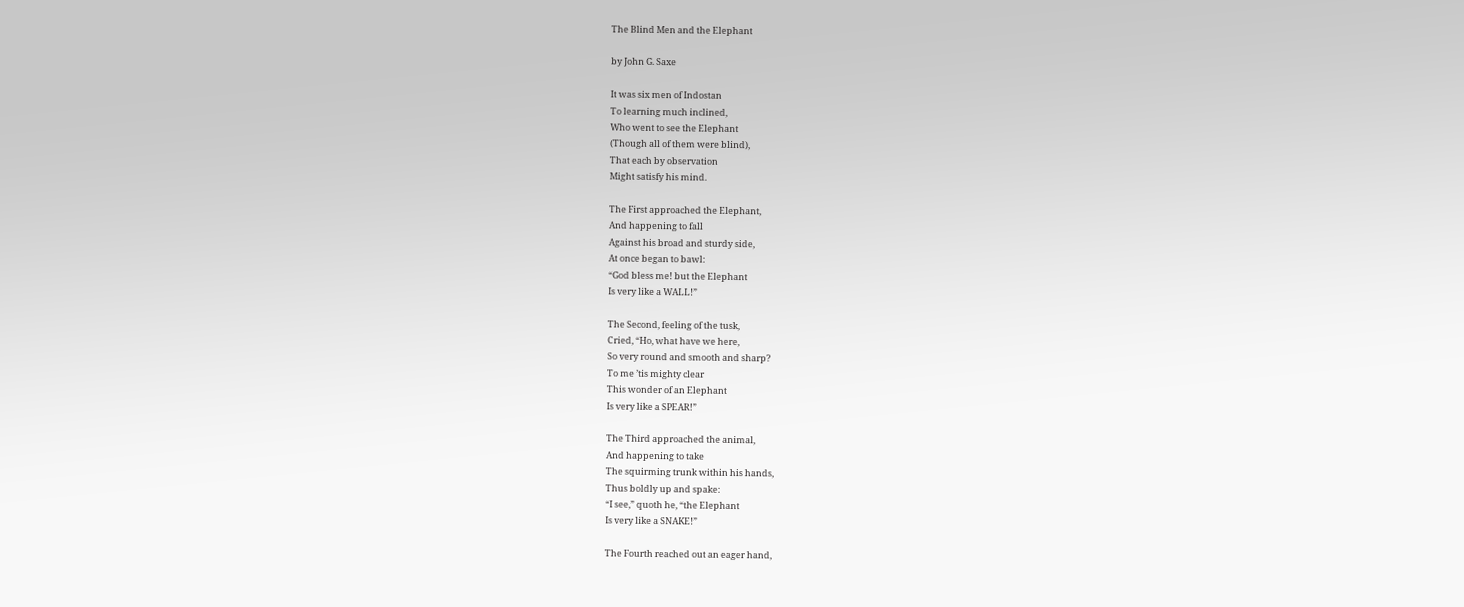The Blind Men and the Elephant

by John G. Saxe

It was six men of Indostan
To learning much inclined,
Who went to see the Elephant
(Though all of them were blind),
That each by observation
Might satisfy his mind.

The First approached the Elephant,
And happening to fall
Against his broad and sturdy side,
At once began to bawl:
“God bless me! but the Elephant
Is very like a WALL!”

The Second, feeling of the tusk,
Cried, “Ho, what have we here,
So very round and smooth and sharp?
To me ’tis mighty clear
This wonder of an Elephant
Is very like a SPEAR!”

The Third approached the animal,
And happening to take
The squirming trunk within his hands,
Thus boldly up and spake:
“I see,” quoth he, “the Elephant
Is very like a SNAKE!”

The Fourth reached out an eager hand,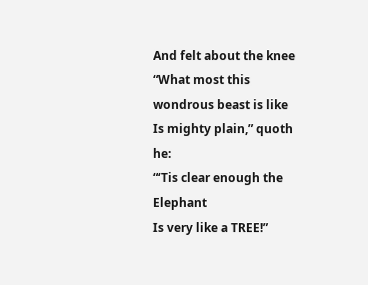And felt about the knee
“What most this wondrous beast is like
Is mighty plain,” quoth he:
“‘Tis clear enough the Elephant
Is very like a TREE!”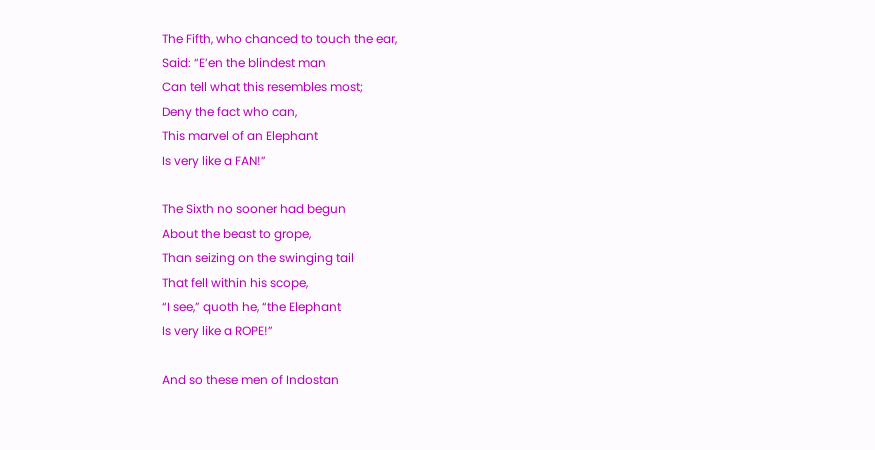The Fifth, who chanced to touch the ear,
Said: “E’en the blindest man
Can tell what this resembles most;
Deny the fact who can,
This marvel of an Elephant
Is very like a FAN!”

The Sixth no sooner had begun
About the beast to grope,
Than seizing on the swinging tail
That fell within his scope,
“I see,” quoth he, “the Elephant
Is very like a ROPE!”

And so these men of Indostan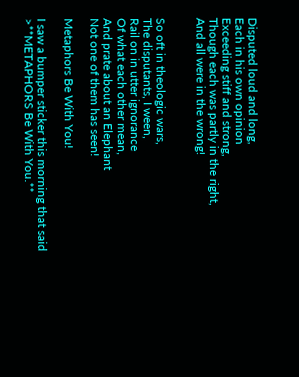Disputed loud and long,
Each in his own opinion
Exceeding stiff and strong,
Though each was partly in the right,
And all were in the wrong!


So oft in theologic wars,
The disputants, I ween,
Rail on in utter ignorance
Of what each other mean,
And prate about an Elephant
Not one of them has seen!

Metaphors Be With You!

I saw a bumper sticker this morning that said
>**METAPHORS Be With You.**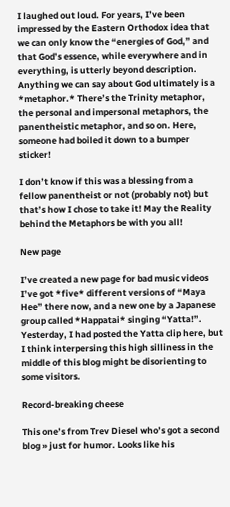I laughed out loud. For years, I’ve been impressed by the Eastern Orthodox idea that we can only know the “energies of God,” and that God’s essence, while everywhere and in everything, is utterly beyond description. Anything we can say about God ultimately is a *metaphor.* There’s the Trinity metaphor, the personal and impersonal metaphors, the panentheistic metaphor, and so on. Here, someone had boiled it down to a bumper sticker!

I don’t know if this was a blessing from a fellow panentheist or not (probably not) but that’s how I chose to take it! May the Reality behind the Metaphors be with you all!

New page

I’ve created a new page for bad music videos I’ve got *five* different versions of “Maya Hee” there now, and a new one by a Japanese group called *Happatai* singing “Yatta!”. Yesterday, I had posted the Yatta clip here, but I think interpersing this high silliness in the middle of this blog might be disorienting to some visitors.

Record-breaking cheese

This one’s from Trev Diesel who’s got a second blog » just for humor. Looks like his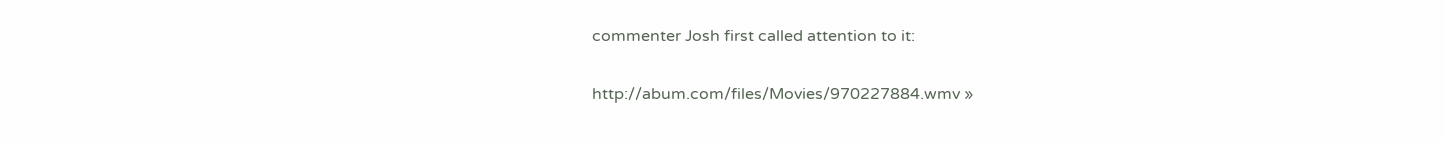commenter Josh first called attention to it:

http://abum.com/files/Movies/970227884.wmv »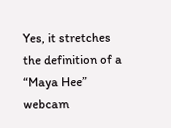Yes, it stretches the definition of a “Maya Hee” webcam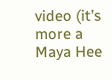video (it’s more a Maya Hee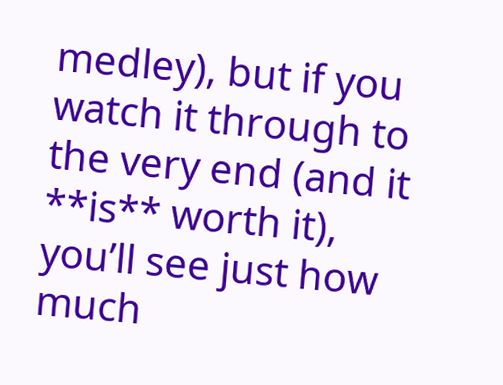medley), but if you watch it through to the very end (and it **is** worth it), you’ll see just how much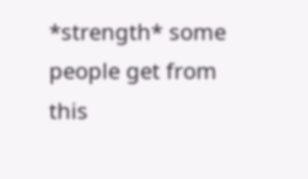*strength* some people get from this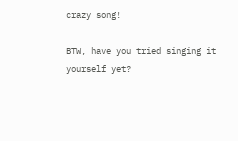crazy song!

BTW, have you tried singing it yourself yet?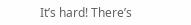It’s hard! There’s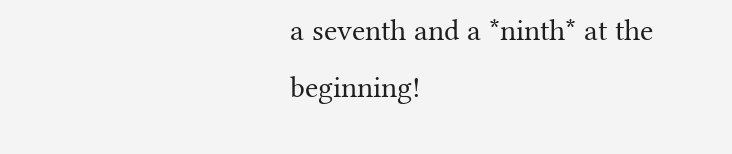a seventh and a *ninth* at the beginning!